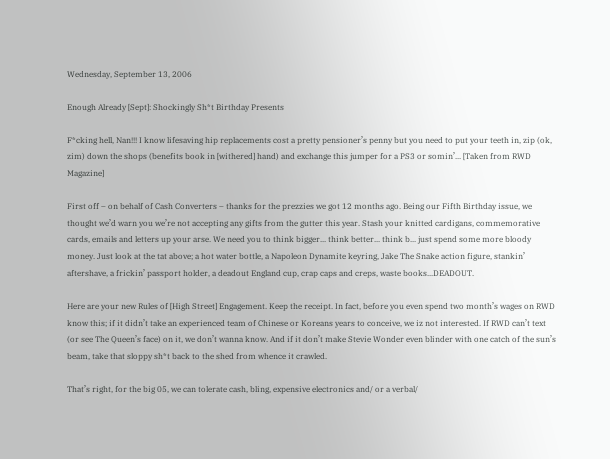Wednesday, September 13, 2006

Enough Already [Sept]: Shockingly Sh*t Birthday Presents

F*cking hell, Nan!!! I know lifesaving hip replacements cost a pretty pensioner’s penny but you need to put your teeth in, zip (ok, zim) down the shops (benefits book in [withered] hand) and exchange this jumper for a PS3 or somin’... [Taken from RWD Magazine]

First off – on behalf of Cash Converters – thanks for the prezzies we got 12 months ago. Being our Fifth Birthday issue, we thought we’d warn you we’re not accepting any gifts from the gutter this year. Stash your knitted cardigans, commemorative cards, emails and letters up your arse. We need you to think bigger... think better... think b... just spend some more bloody money. Just look at the tat above; a hot water bottle, a Napoleon Dynamite keyring, Jake The Snake action figure, stankin’ aftershave, a frickin’ passport holder, a deadout England cup, crap caps and creps, waste books...DEADOUT.

Here are your new Rules of [High Street] Engagement. Keep the receipt. In fact, before you even spend two month’s wages on RWD know this; if it didn’t take an experienced team of Chinese or Koreans years to conceive, we iz not interested. If RWD can’t text (or see The Queen’s face) on it, we don’t wanna know. And if it don’t make Stevie Wonder even blinder with one catch of the sun’s beam, take that sloppy sh*t back to the shed from whence it crawled.

That’s right, for the big 05, we can tolerate cash, bling, expensive electronics and/ or a verbal/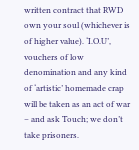written contract that RWD own your soul (whichever is of higher value). ‘I.O.U’, vouchers of low denomination and any kind of ‘artistic’ homemade crap will be taken as an act of war – and ask Touch; we don’t take prisoners.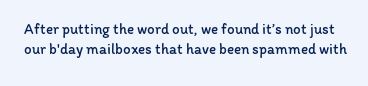After putting the word out, we found it’s not just our b'day mailboxes that have been spammed with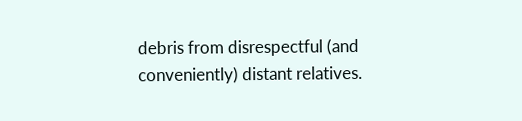debris from disrespectful (and conveniently) distant relatives.